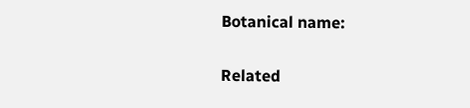Botanical name:

Related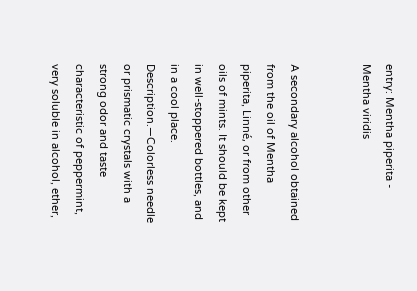entry: Mentha piperita - Mentha viridis


A secondary alcohol obtained from the oil of Mentha piperita, Linné, or from other oils of mints. It should be kept in well-stoppered bottles, and in a cool place.
Description.—Colorless needle or prismatic crystals with a strong odor and taste characteristic of peppermint, very soluble in alcohol, ether,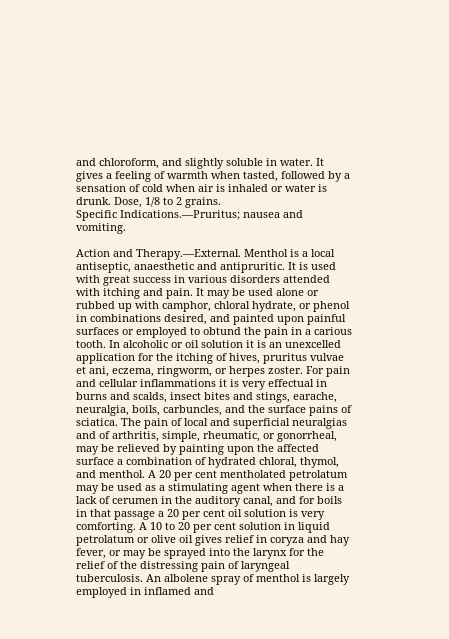and chloroform, and slightly soluble in water. It gives a feeling of warmth when tasted, followed by a sensation of cold when air is inhaled or water is drunk. Dose, 1/8 to 2 grains.
Specific Indications.—Pruritus; nausea and vomiting.

Action and Therapy.—External. Menthol is a local antiseptic, anaesthetic and antipruritic. It is used with great success in various disorders attended with itching and pain. It may be used alone or rubbed up with camphor, chloral hydrate, or phenol in combinations desired, and painted upon painful surfaces or employed to obtund the pain in a carious tooth. In alcoholic or oil solution it is an unexcelled application for the itching of hives, pruritus vulvae et ani, eczema, ringworm, or herpes zoster. For pain and cellular inflammations it is very effectual in burns and scalds, insect bites and stings, earache, neuralgia, boils, carbuncles, and the surface pains of sciatica. The pain of local and superficial neuralgias and of arthritis, simple, rheumatic, or gonorrheal, may be relieved by painting upon the affected surface a combination of hydrated chloral, thymol, and menthol. A 20 per cent mentholated petrolatum may be used as a stimulating agent when there is a lack of cerumen in the auditory canal, and for boils in that passage a 20 per cent oil solution is very comforting. A 10 to 20 per cent solution in liquid petrolatum or olive oil gives relief in coryza and hay fever, or may be sprayed into the larynx for the relief of the distressing pain of laryngeal tuberculosis. An albolene spray of menthol is largely employed in inflamed and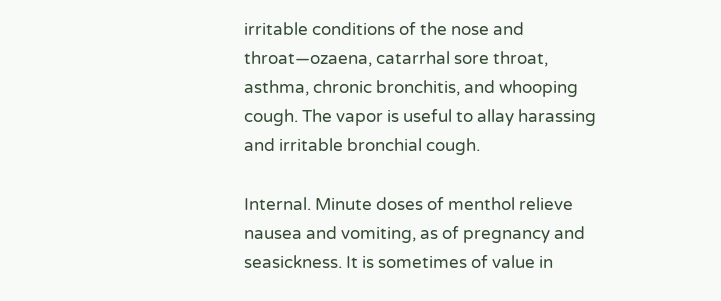irritable conditions of the nose and throat—ozaena, catarrhal sore throat, asthma, chronic bronchitis, and whooping cough. The vapor is useful to allay harassing and irritable bronchial cough.

Internal. Minute doses of menthol relieve nausea and vomiting, as of pregnancy and seasickness. It is sometimes of value in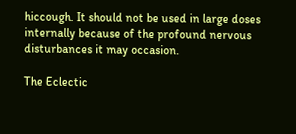hiccough. It should not be used in large doses internally because of the profound nervous disturbances it may occasion.

The Eclectic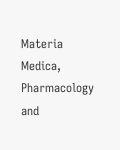Materia Medica, Pharmacology and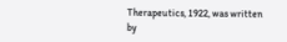Therapeutics, 1922, was written by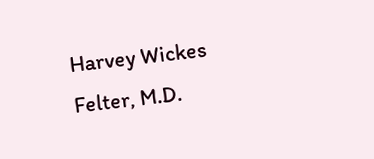Harvey Wickes Felter, M.D.